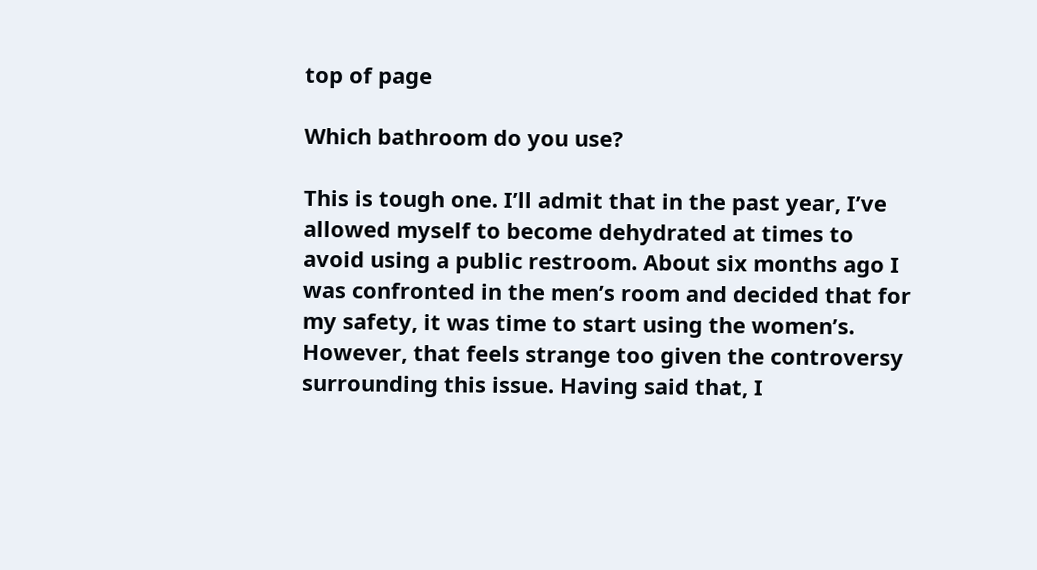top of page

Which bathroom do you use?

This is tough one. I’ll admit that in the past year, I’ve allowed myself to become dehydrated at times to avoid using a public restroom. About six months ago I was confronted in the men’s room and decided that for my safety, it was time to start using the women’s. However, that feels strange too given the controversy surrounding this issue. Having said that, I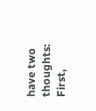have two thoughts: First,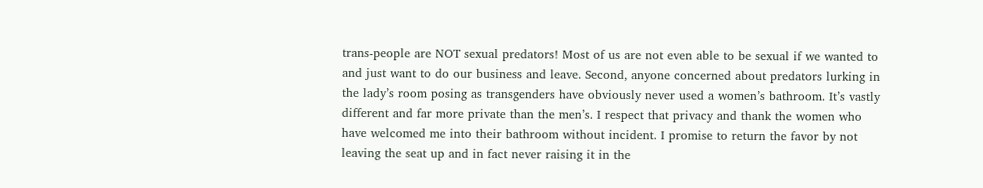trans-people are NOT sexual predators! Most of us are not even able to be sexual if we wanted to and just want to do our business and leave. Second, anyone concerned about predators lurking in the lady’s room posing as transgenders have obviously never used a women’s bathroom. It’s vastly different and far more private than the men’s. I respect that privacy and thank the women who have welcomed me into their bathroom without incident. I promise to return the favor by not leaving the seat up and in fact never raising it in the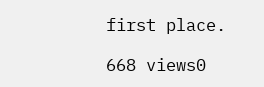first place.

668 views0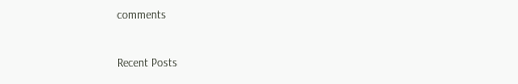comments

Recent Posts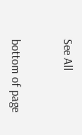See All


bottom of page